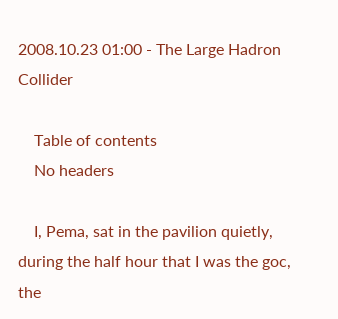2008.10.23 01:00 - The Large Hadron Collider

    Table of contents
    No headers

    I, Pema, sat in the pavilion quietly, during the half hour that I was the goc, the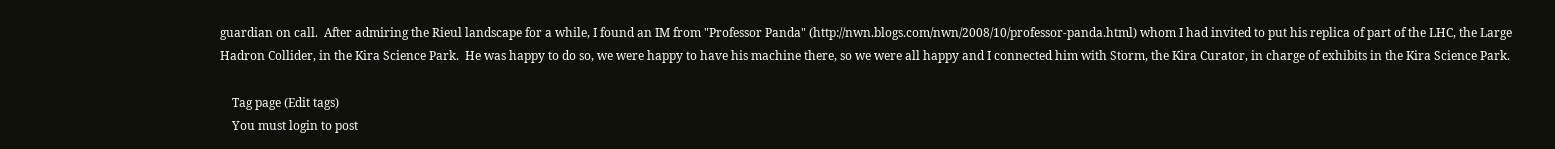guardian on call.  After admiring the Rieul landscape for a while, I found an IM from "Professor Panda" (http://nwn.blogs.com/nwn/2008/10/professor-panda.html) whom I had invited to put his replica of part of the LHC, the Large Hadron Collider, in the Kira Science Park.  He was happy to do so, we were happy to have his machine there, so we were all happy and I connected him with Storm, the Kira Curator, in charge of exhibits in the Kira Science Park.

    Tag page (Edit tags)
    You must login to post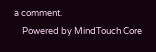a comment.
    Powered by MindTouch Core